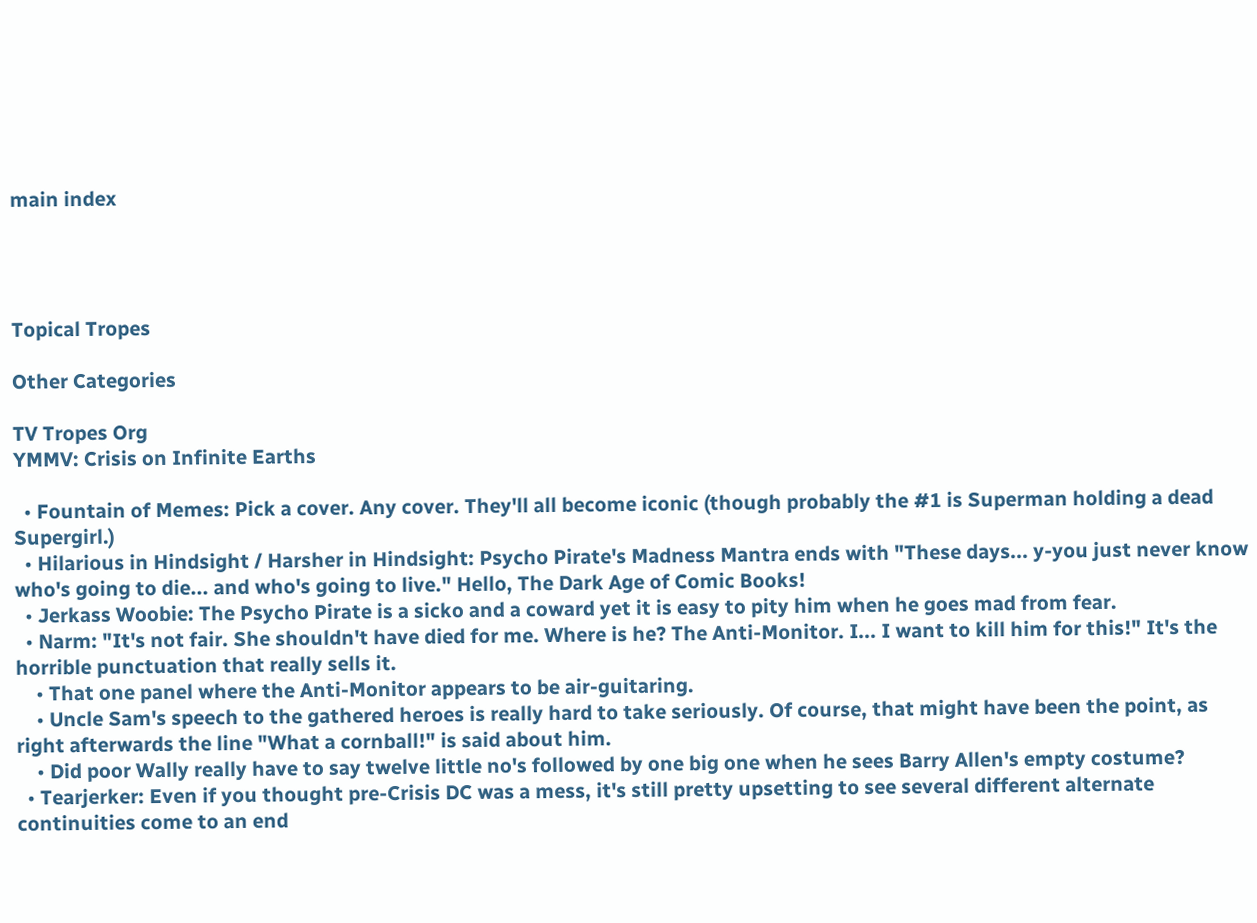main index




Topical Tropes

Other Categories

TV Tropes Org
YMMV: Crisis on Infinite Earths

  • Fountain of Memes: Pick a cover. Any cover. They'll all become iconic (though probably the #1 is Superman holding a dead Supergirl.)
  • Hilarious in Hindsight / Harsher in Hindsight: Psycho Pirate's Madness Mantra ends with "These days... y-you just never know who's going to die... and who's going to live." Hello, The Dark Age of Comic Books!
  • Jerkass Woobie: The Psycho Pirate is a sicko and a coward yet it is easy to pity him when he goes mad from fear.
  • Narm: "It's not fair. She shouldn't have died for me. Where is he? The Anti-Monitor. I... I want to kill him for this!" It's the horrible punctuation that really sells it.
    • That one panel where the Anti-Monitor appears to be air-guitaring.
    • Uncle Sam's speech to the gathered heroes is really hard to take seriously. Of course, that might have been the point, as right afterwards the line "What a cornball!" is said about him.
    • Did poor Wally really have to say twelve little no's followed by one big one when he sees Barry Allen's empty costume?
  • Tearjerker: Even if you thought pre-Crisis DC was a mess, it's still pretty upsetting to see several different alternate continuities come to an end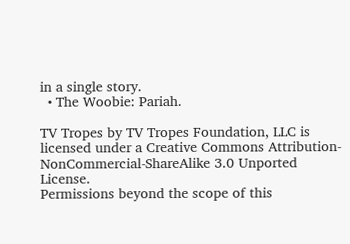in a single story.
  • The Woobie: Pariah.

TV Tropes by TV Tropes Foundation, LLC is licensed under a Creative Commons Attribution-NonCommercial-ShareAlike 3.0 Unported License.
Permissions beyond the scope of this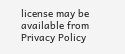license may be available from
Privacy Policy